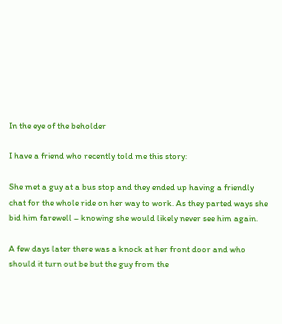In the eye of the beholder

I have a friend who recently told me this story:

She met a guy at a bus stop and they ended up having a friendly chat for the whole ride on her way to work. As they parted ways she bid him farewell – knowing she would likely never see him again.

A few days later there was a knock at her front door and who should it turn out be but the guy from the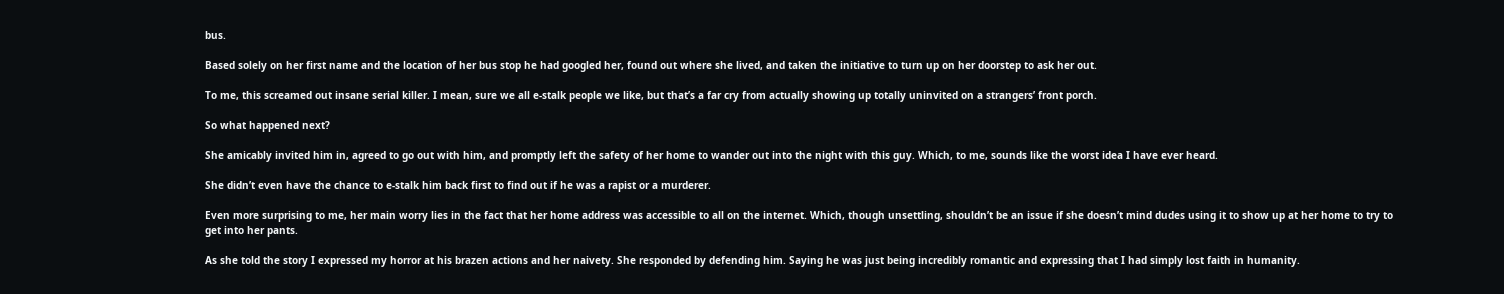bus.

Based solely on her first name and the location of her bus stop he had googled her, found out where she lived, and taken the initiative to turn up on her doorstep to ask her out.

To me, this screamed out insane serial killer. I mean, sure we all e-stalk people we like, but that’s a far cry from actually showing up totally uninvited on a strangers’ front porch.

So what happened next?

She amicably invited him in, agreed to go out with him, and promptly left the safety of her home to wander out into the night with this guy. Which, to me, sounds like the worst idea I have ever heard.

She didn’t even have the chance to e-stalk him back first to find out if he was a rapist or a murderer.

Even more surprising to me, her main worry lies in the fact that her home address was accessible to all on the internet. Which, though unsettling, shouldn’t be an issue if she doesn’t mind dudes using it to show up at her home to try to get into her pants.

As she told the story I expressed my horror at his brazen actions and her naivety. She responded by defending him. Saying he was just being incredibly romantic and expressing that I had simply lost faith in humanity.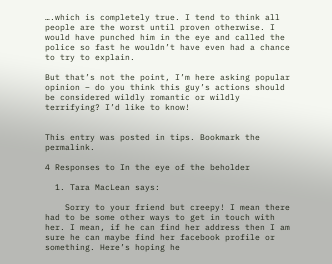….which is completely true. I tend to think all people are the worst until proven otherwise. I would have punched him in the eye and called the police so fast he wouldn’t have even had a chance to try to explain.

But that’s not the point, I’m here asking popular opinion – do you think this guy’s actions should be considered wildly romantic or wildly terrifying? I’d like to know!


This entry was posted in tips. Bookmark the permalink.

4 Responses to In the eye of the beholder

  1. Tara MacLean says:

    Sorry to your friend but creepy! I mean there had to be some other ways to get in touch with her. I mean, if he can find her address then I am sure he can maybe find her facebook profile or something. Here’s hoping he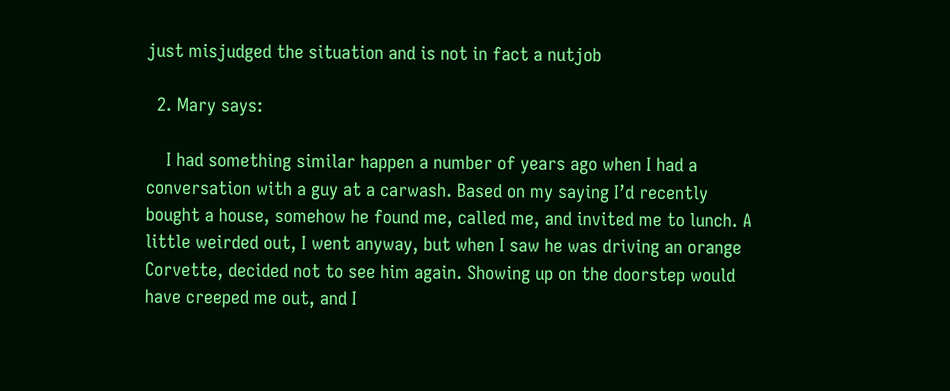just misjudged the situation and is not in fact a nutjob

  2. Mary says:

    I had something similar happen a number of years ago when I had a conversation with a guy at a carwash. Based on my saying I’d recently bought a house, somehow he found me, called me, and invited me to lunch. A little weirded out, I went anyway, but when I saw he was driving an orange Corvette, decided not to see him again. Showing up on the doorstep would have creeped me out, and I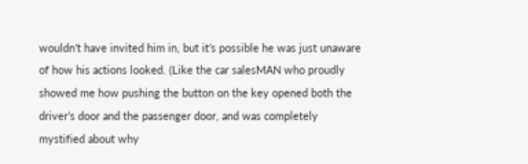wouldn’t have invited him in, but it’s possible he was just unaware of how his actions looked. (Like the car salesMAN who proudly showed me how pushing the button on the key opened both the driver’s door and the passenger door, and was completely mystified about why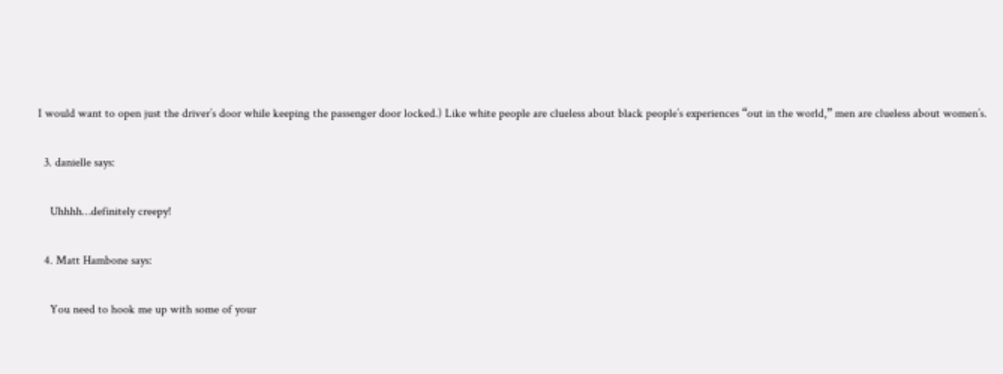I would want to open just the driver’s door while keeping the passenger door locked.) Like white people are clueless about black people’s experiences “out in the world,” men are clueless about women’s.

  3. danielle says:

    Uhhhh…definitely creepy!

  4. Matt Hambone says:

    You need to hook me up with some of your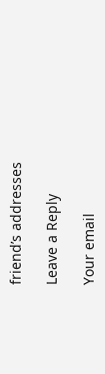friend’s addresses

Leave a Reply

Your email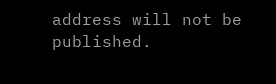address will not be published.